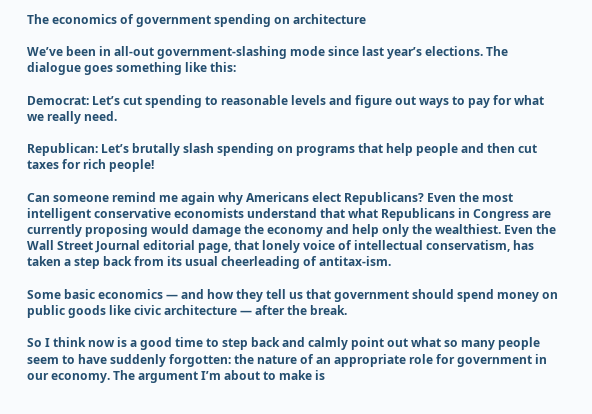The economics of government spending on architecture

We’ve been in all-out government-slashing mode since last year’s elections. The dialogue goes something like this:

Democrat: Let’s cut spending to reasonable levels and figure out ways to pay for what we really need.

Republican: Let’s brutally slash spending on programs that help people and then cut taxes for rich people!

Can someone remind me again why Americans elect Republicans? Even the most intelligent conservative economists understand that what Republicans in Congress are currently proposing would damage the economy and help only the wealthiest. Even the Wall Street Journal editorial page, that lonely voice of intellectual conservatism, has taken a step back from its usual cheerleading of antitax-ism.

Some basic economics — and how they tell us that government should spend money on public goods like civic architecture — after the break.

So I think now is a good time to step back and calmly point out what so many people seem to have suddenly forgotten: the nature of an appropriate role for government in our economy. The argument I’m about to make is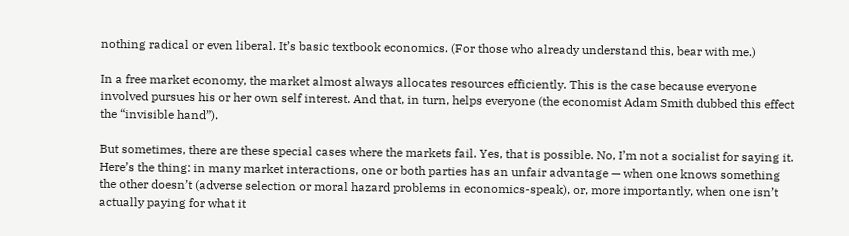nothing radical or even liberal. It’s basic textbook economics. (For those who already understand this, bear with me.)

In a free market economy, the market almost always allocates resources efficiently. This is the case because everyone involved pursues his or her own self interest. And that, in turn, helps everyone (the economist Adam Smith dubbed this effect the “invisible hand”).

But sometimes, there are these special cases where the markets fail. Yes, that is possible. No, I’m not a socialist for saying it. Here’s the thing: in many market interactions, one or both parties has an unfair advantage — when one knows something the other doesn’t (adverse selection or moral hazard problems in economics-speak), or, more importantly, when one isn’t actually paying for what it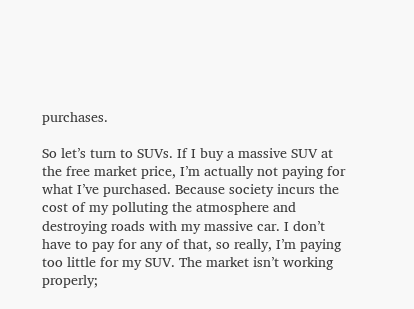purchases.

So let’s turn to SUVs. If I buy a massive SUV at the free market price, I’m actually not paying for what I’ve purchased. Because society incurs the cost of my polluting the atmosphere and destroying roads with my massive car. I don’t have to pay for any of that, so really, I’m paying too little for my SUV. The market isn’t working properly;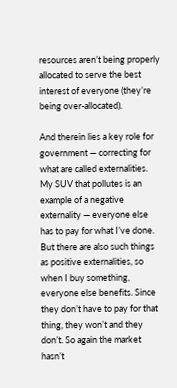resources aren’t being properly allocated to serve the best interest of everyone (they’re being over-allocated).

And therein lies a key role for government — correcting for what are called externalities. My SUV that pollutes is an example of a negative externality — everyone else has to pay for what I’ve done. But there are also such things as positive externalities, so when I buy something, everyone else benefits. Since they don’t have to pay for that thing, they won’t and they don’t. So again the market hasn’t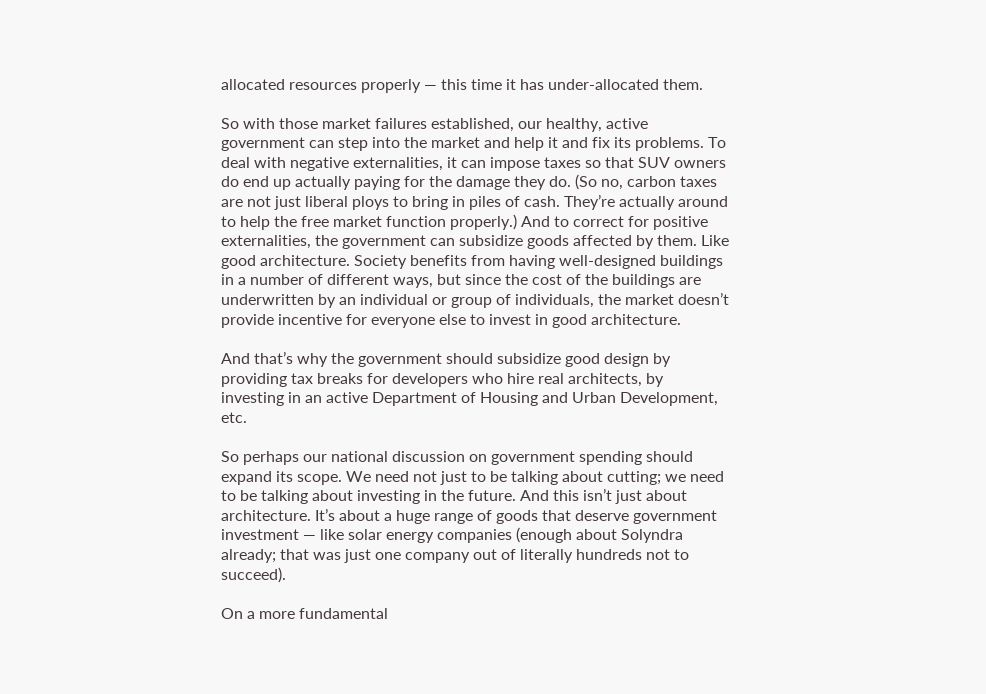allocated resources properly — this time it has under-allocated them.

So with those market failures established, our healthy, active government can step into the market and help it and fix its problems. To deal with negative externalities, it can impose taxes so that SUV owners do end up actually paying for the damage they do. (So no, carbon taxes are not just liberal ploys to bring in piles of cash. They’re actually around to help the free market function properly.) And to correct for positive externalities, the government can subsidize goods affected by them. Like good architecture. Society benefits from having well-designed buildings in a number of different ways, but since the cost of the buildings are underwritten by an individual or group of individuals, the market doesn’t provide incentive for everyone else to invest in good architecture.

And that’s why the government should subsidize good design by providing tax breaks for developers who hire real architects, by investing in an active Department of Housing and Urban Development, etc.

So perhaps our national discussion on government spending should expand its scope. We need not just to be talking about cutting; we need to be talking about investing in the future. And this isn’t just about architecture. It’s about a huge range of goods that deserve government investment — like solar energy companies (enough about Solyndra already; that was just one company out of literally hundreds not to succeed).

On a more fundamental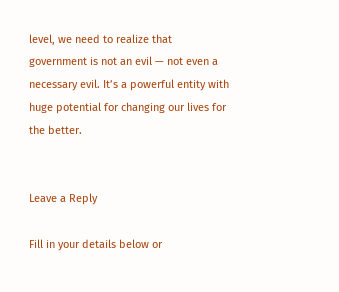level, we need to realize that government is not an evil — not even a necessary evil. It’s a powerful entity with huge potential for changing our lives for the better.


Leave a Reply

Fill in your details below or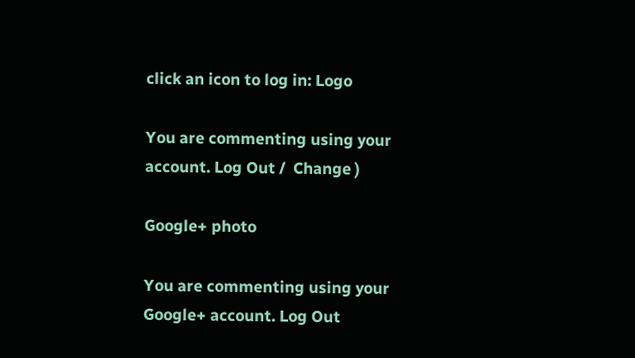click an icon to log in: Logo

You are commenting using your account. Log Out /  Change )

Google+ photo

You are commenting using your Google+ account. Log Out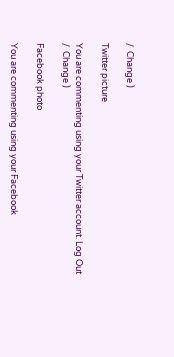/  Change )

Twitter picture

You are commenting using your Twitter account. Log Out /  Change )

Facebook photo

You are commenting using your Facebook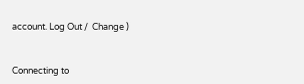account. Log Out /  Change )


Connecting to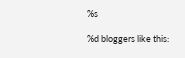%s

%d bloggers like this: